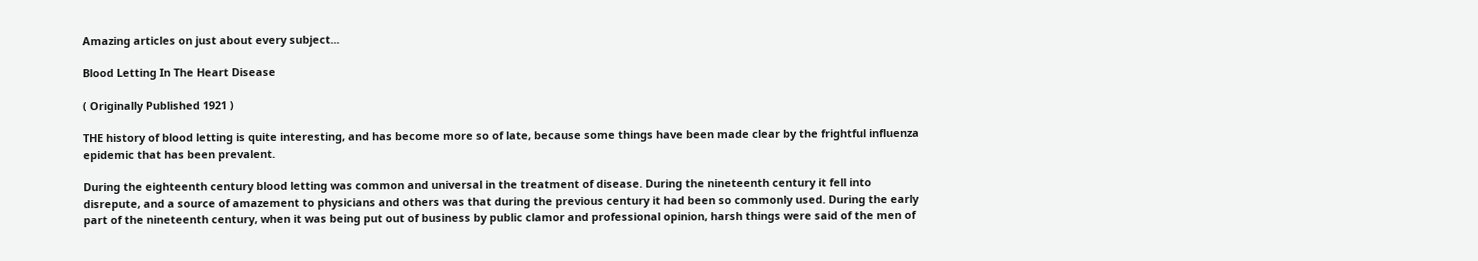Amazing articles on just about every subject...

Blood Letting In The Heart Disease

( Originally Published 1921 )

THE history of blood letting is quite interesting, and has become more so of late, because some things have been made clear by the frightful influenza epidemic that has been prevalent.

During the eighteenth century blood letting was common and universal in the treatment of disease. During the nineteenth century it fell into disrepute, and a source of amazement to physicians and others was that during the previous century it had been so commonly used. During the early part of the nineteenth century, when it was being put out of business by public clamor and professional opinion, harsh things were said of the men of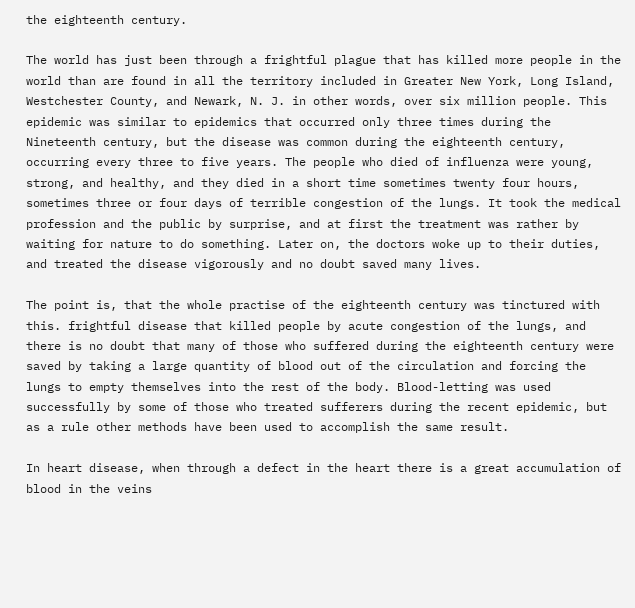the eighteenth century.

The world has just been through a frightful plague that has killed more people in the world than are found in all the territory included in Greater New York, Long Island, Westchester County, and Newark, N. J. in other words, over six million people. This epidemic was similar to epidemics that occurred only three times during the Nineteenth century, but the disease was common during the eighteenth century, occurring every three to five years. The people who died of influenza were young, strong, and healthy, and they died in a short time sometimes twenty four hours, sometimes three or four days of terrible congestion of the lungs. It took the medical profession and the public by surprise, and at first the treatment was rather by waiting for nature to do something. Later on, the doctors woke up to their duties, and treated the disease vigorously and no doubt saved many lives.

The point is, that the whole practise of the eighteenth century was tinctured with this. frightful disease that killed people by acute congestion of the lungs, and there is no doubt that many of those who suffered during the eighteenth century were saved by taking a large quantity of blood out of the circulation and forcing the lungs to empty themselves into the rest of the body. Blood-letting was used successfully by some of those who treated sufferers during the recent epidemic, but as a rule other methods have been used to accomplish the same result.

In heart disease, when through a defect in the heart there is a great accumulation of blood in the veins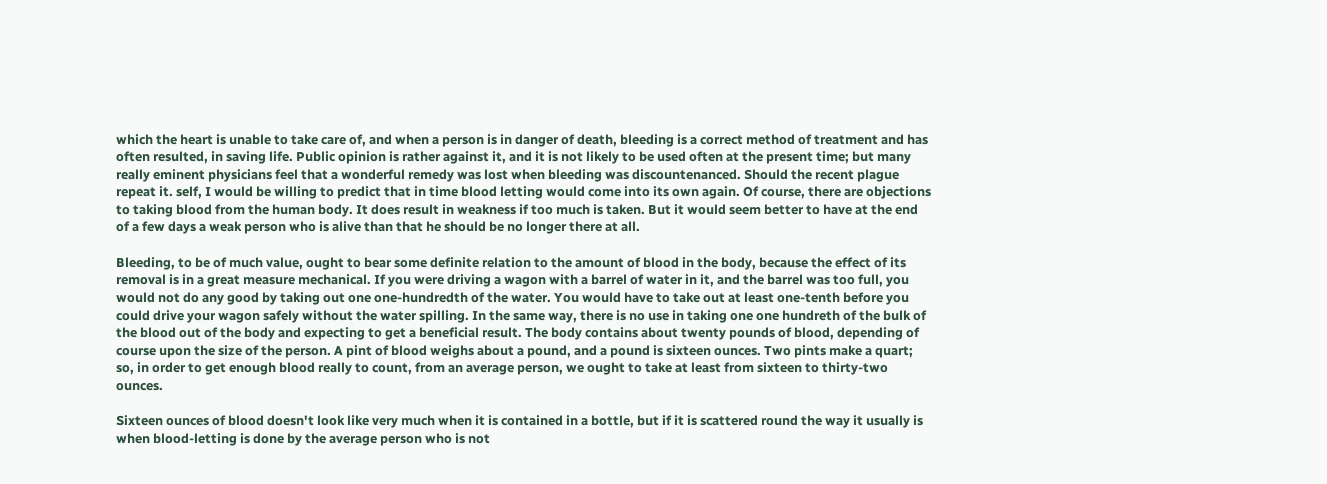which the heart is unable to take care of, and when a person is in danger of death, bleeding is a correct method of treatment and has often resulted, in saving life. Public opinion is rather against it, and it is not likely to be used often at the present time; but many really eminent physicians feel that a wonderful remedy was lost when bleeding was discountenanced. Should the recent plague repeat it. self, I would be willing to predict that in time blood letting would come into its own again. Of course, there are objections to taking blood from the human body. It does result in weakness if too much is taken. But it would seem better to have at the end of a few days a weak person who is alive than that he should be no longer there at all.

Bleeding, to be of much value, ought to bear some definite relation to the amount of blood in the body, because the effect of its removal is in a great measure mechanical. If you were driving a wagon with a barrel of water in it, and the barrel was too full, you would not do any good by taking out one one-hundredth of the water. You would have to take out at least one-tenth before you could drive your wagon safely without the water spilling. In the same way, there is no use in taking one one hundreth of the bulk of the blood out of the body and expecting to get a beneficial result. The body contains about twenty pounds of blood, depending of course upon the size of the person. A pint of blood weighs about a pound, and a pound is sixteen ounces. Two pints make a quart; so, in order to get enough blood really to count, from an average person, we ought to take at least from sixteen to thirty-two ounces.

Sixteen ounces of blood doesn't look like very much when it is contained in a bottle, but if it is scattered round the way it usually is when blood-letting is done by the average person who is not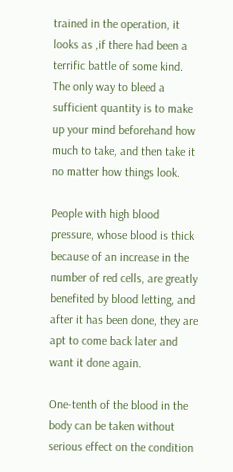trained in the operation, it looks as ,if there had been a terrific battle of some kind. The only way to bleed a sufficient quantity is to make up your mind beforehand how much to take, and then take it no matter how things look.

People with high blood pressure, whose blood is thick because of an increase in the number of red cells, are greatly benefited by blood letting, and after it has been done, they are apt to come back later and want it done again.

One-tenth of the blood in the body can be taken without serious effect on the condition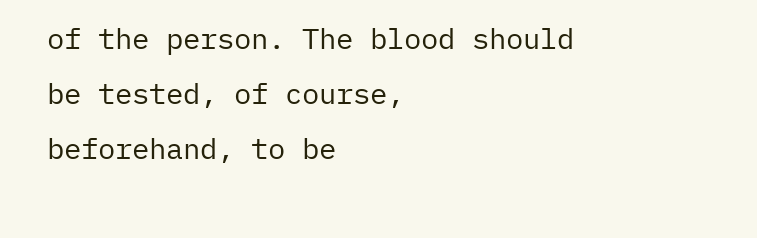of the person. The blood should be tested, of course, beforehand, to be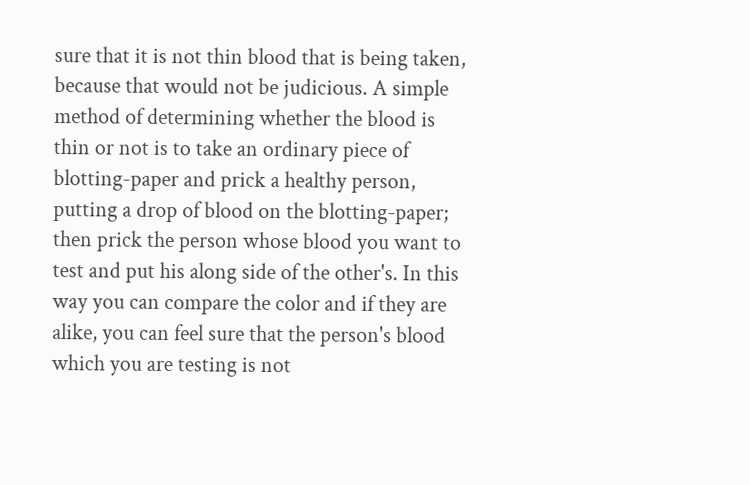sure that it is not thin blood that is being taken, because that would not be judicious. A simple method of determining whether the blood is thin or not is to take an ordinary piece of blotting-paper and prick a healthy person, putting a drop of blood on the blotting-paper; then prick the person whose blood you want to test and put his along side of the other's. In this way you can compare the color and if they are alike, you can feel sure that the person's blood which you are testing is not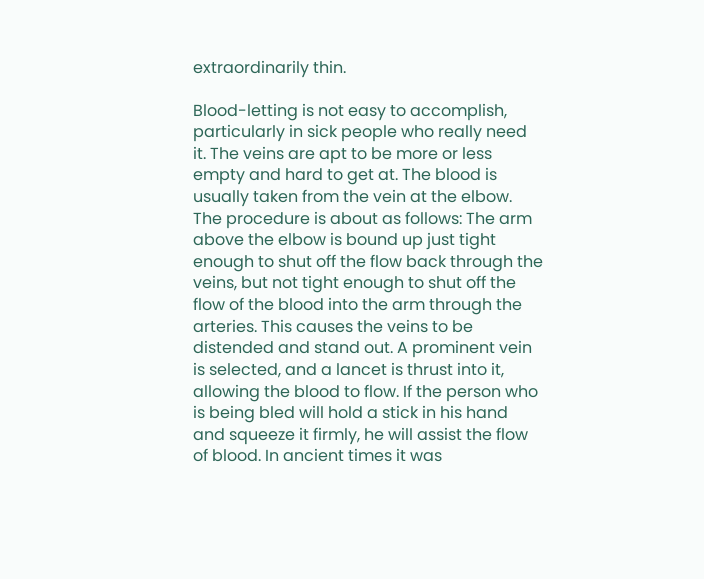extraordinarily thin.

Blood-letting is not easy to accomplish, particularly in sick people who really need it. The veins are apt to be more or less empty and hard to get at. The blood is usually taken from the vein at the elbow. The procedure is about as follows: The arm above the elbow is bound up just tight enough to shut off the flow back through the veins, but not tight enough to shut off the flow of the blood into the arm through the arteries. This causes the veins to be distended and stand out. A prominent vein is selected, and a lancet is thrust into it, allowing the blood to flow. If the person who is being bled will hold a stick in his hand and squeeze it firmly, he will assist the flow of blood. In ancient times it was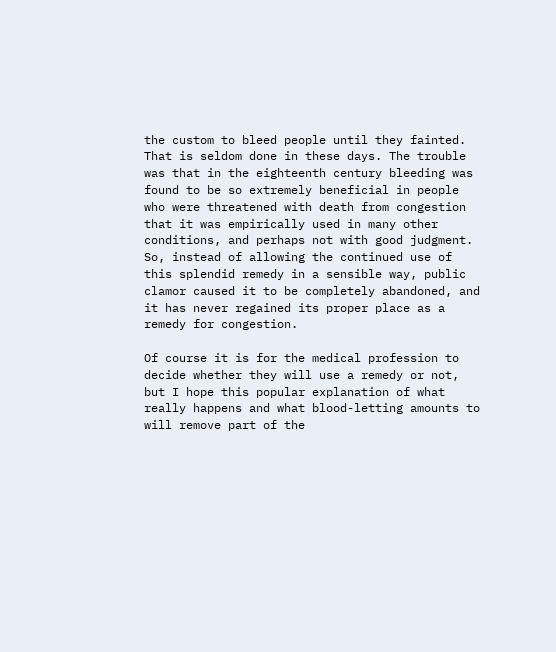the custom to bleed people until they fainted. That is seldom done in these days. The trouble was that in the eighteenth century bleeding was found to be so extremely beneficial in people who were threatened with death from congestion that it was empirically used in many other conditions, and perhaps not with good judgment. So, instead of allowing the continued use of this splendid remedy in a sensible way, public clamor caused it to be completely abandoned, and it has never regained its proper place as a remedy for congestion.

Of course it is for the medical profession to decide whether they will use a remedy or not, but I hope this popular explanation of what really happens and what blood-letting amounts to will remove part of the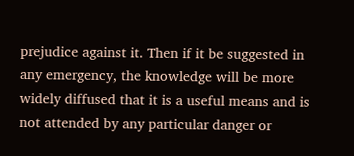prejudice against it. Then if it be suggested in any emergency, the knowledge will be more widely diffused that it is a useful means and is not attended by any particular danger or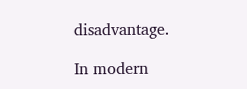disadvantage.

In modern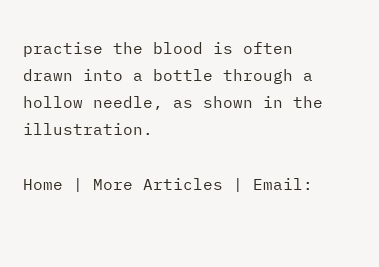practise the blood is often drawn into a bottle through a hollow needle, as shown in the illustration.

Home | More Articles | Email: